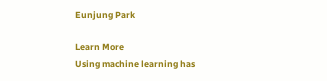Eunjung Park

Learn More
Using machine learning has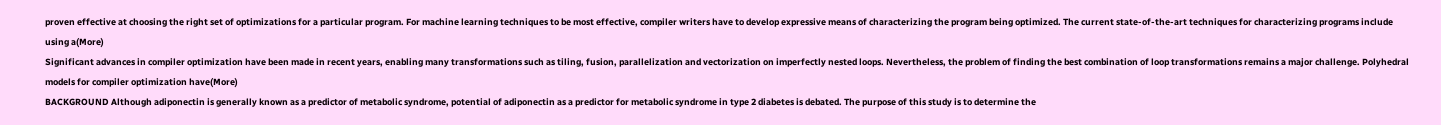proven effective at choosing the right set of optimizations for a particular program. For machine learning techniques to be most effective, compiler writers have to develop expressive means of characterizing the program being optimized. The current state-of-the-art techniques for characterizing programs include using a(More)
Significant advances in compiler optimization have been made in recent years, enabling many transformations such as tiling, fusion, parallelization and vectorization on imperfectly nested loops. Nevertheless, the problem of finding the best combination of loop transformations remains a major challenge. Polyhedral models for compiler optimization have(More)
BACKGROUND Although adiponectin is generally known as a predictor of metabolic syndrome, potential of adiponectin as a predictor for metabolic syndrome in type 2 diabetes is debated. The purpose of this study is to determine the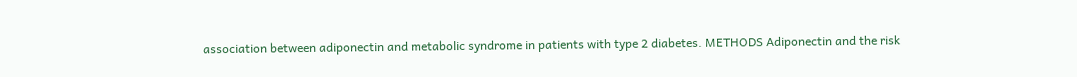association between adiponectin and metabolic syndrome in patients with type 2 diabetes. METHODS Adiponectin and the risk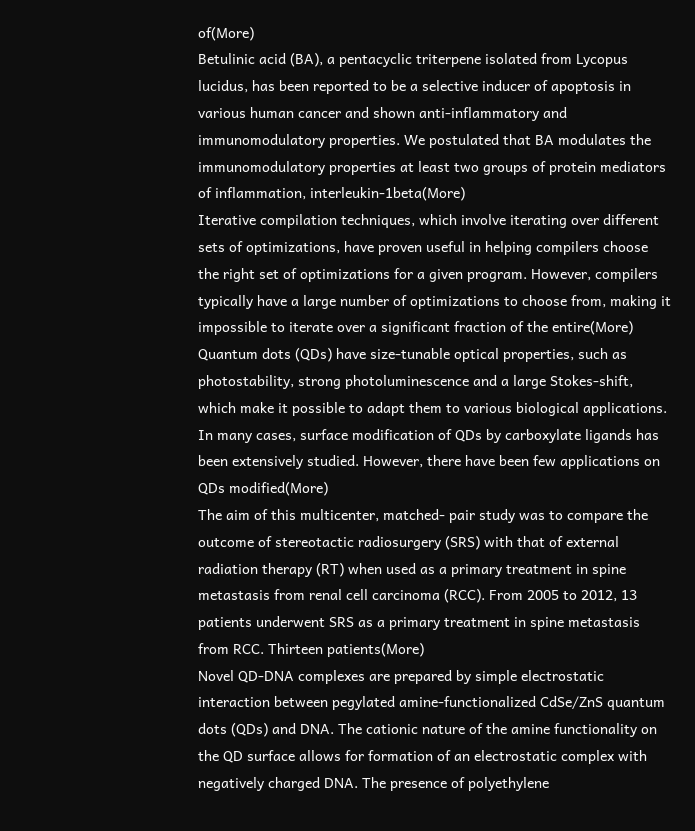of(More)
Betulinic acid (BA), a pentacyclic triterpene isolated from Lycopus lucidus, has been reported to be a selective inducer of apoptosis in various human cancer and shown anti-inflammatory and immunomodulatory properties. We postulated that BA modulates the immunomodulatory properties at least two groups of protein mediators of inflammation, interleukin-1beta(More)
Iterative compilation techniques, which involve iterating over different sets of optimizations, have proven useful in helping compilers choose the right set of optimizations for a given program. However, compilers typically have a large number of optimizations to choose from, making it impossible to iterate over a significant fraction of the entire(More)
Quantum dots (QDs) have size-tunable optical properties, such as photostability, strong photoluminescence and a large Stokes-shift, which make it possible to adapt them to various biological applications. In many cases, surface modification of QDs by carboxylate ligands has been extensively studied. However, there have been few applications on QDs modified(More)
The aim of this multicenter, matched- pair study was to compare the outcome of stereotactic radiosurgery (SRS) with that of external radiation therapy (RT) when used as a primary treatment in spine metastasis from renal cell carcinoma (RCC). From 2005 to 2012, 13 patients underwent SRS as a primary treatment in spine metastasis from RCC. Thirteen patients(More)
Novel QD-DNA complexes are prepared by simple electrostatic interaction between pegylated amine-functionalized CdSe/ZnS quantum dots (QDs) and DNA. The cationic nature of the amine functionality on the QD surface allows for formation of an electrostatic complex with negatively charged DNA. The presence of polyethylene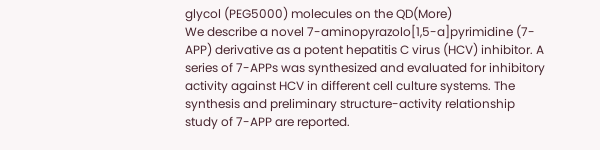glycol (PEG5000) molecules on the QD(More)
We describe a novel 7-aminopyrazolo[1,5-a]pyrimidine (7-APP) derivative as a potent hepatitis C virus (HCV) inhibitor. A series of 7-APPs was synthesized and evaluated for inhibitory activity against HCV in different cell culture systems. The synthesis and preliminary structure-activity relationship study of 7-APP are reported.